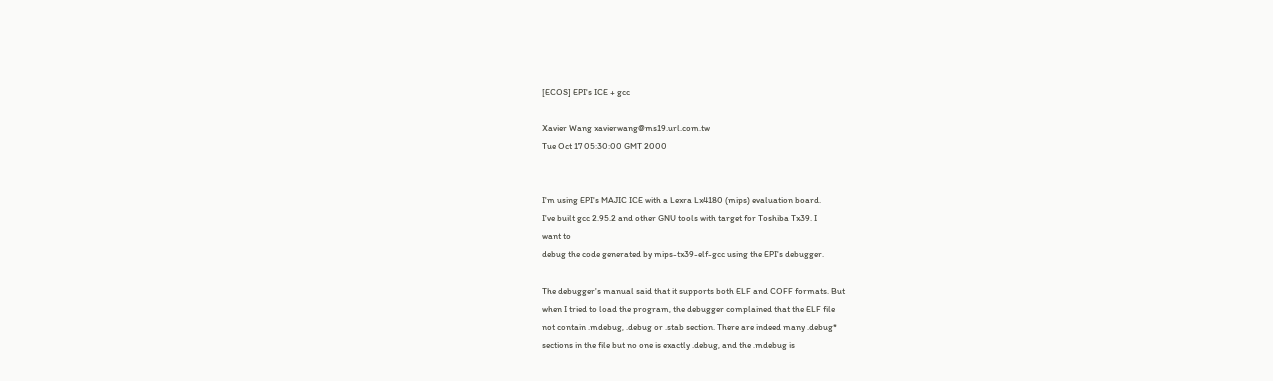[ECOS] EPI's ICE + gcc

Xavier Wang xavierwang@ms19.url.com.tw
Tue Oct 17 05:30:00 GMT 2000


I'm using EPI's MAJIC ICE with a Lexra Lx4180 (mips) evaluation board.
I've built gcc 2.95.2 and other GNU tools with target for Toshiba Tx39. I
want to
debug the code generated by mips-tx39-elf-gcc using the EPI's debugger.

The debugger's manual said that it supports both ELF and COFF formats. But
when I tried to load the program, the debugger complained that the ELF file
not contain .mdebug, .debug or .stab section. There are indeed many .debug*
sections in the file but no one is exactly .debug, and the .mdebug is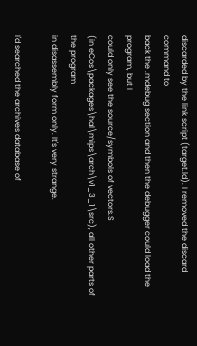discarded by the link script (target.ld). I removed the discard command to
back the .mdebug section and then the debugger could load the program, but I
could only see the source/symbols of vectors.S
(in eCos\packages\hal\mips\arch\v1_3_1\src), all other parts of the program
in disassembly form only. It's very strange.

I'd searched the archives database of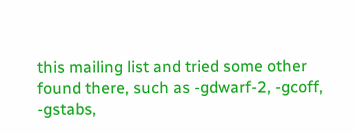this mailing list and tried some other
found there, such as -gdwarf-2, -gcoff, -gstabs,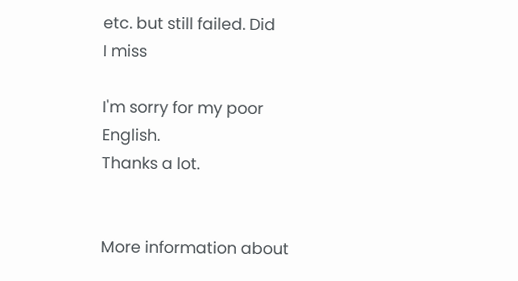etc. but still failed. Did
I miss

I'm sorry for my poor English.
Thanks a lot.


More information about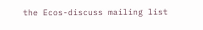the Ecos-discuss mailing list